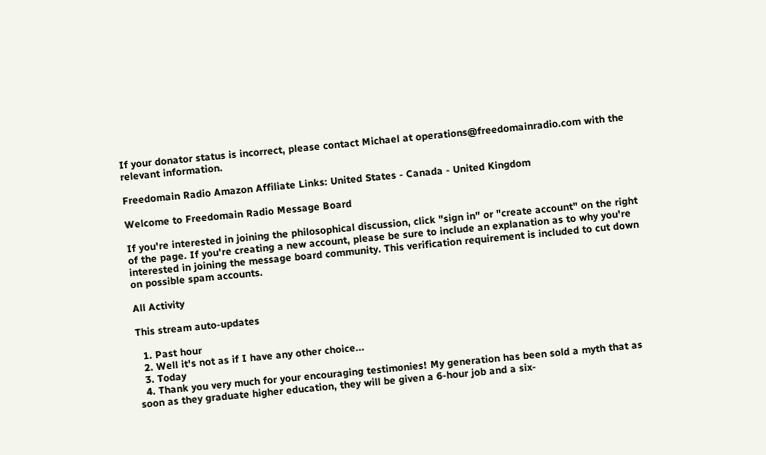If your donator status is incorrect, please contact Michael at operations@freedomainradio.com with the relevant information.

Freedomain Radio Amazon Affiliate Links: United States - Canada - United Kingdom

Welcome to Freedomain Radio Message Board

If you're interested in joining the philosophical discussion, click "sign in" or "create account" on the right of the page. If you're creating a new account, please be sure to include an explanation as to why you're interested in joining the message board community. This verification requirement is included to cut down on possible spam accounts.

All Activity

This stream auto-updates

  1. Past hour
  2. Well it's not as if I have any other choice...
  3. Today
  4. Thank you very much for your encouraging testimonies! My generation has been sold a myth that as soon as they graduate higher education, they will be given a 6-hour job and a six-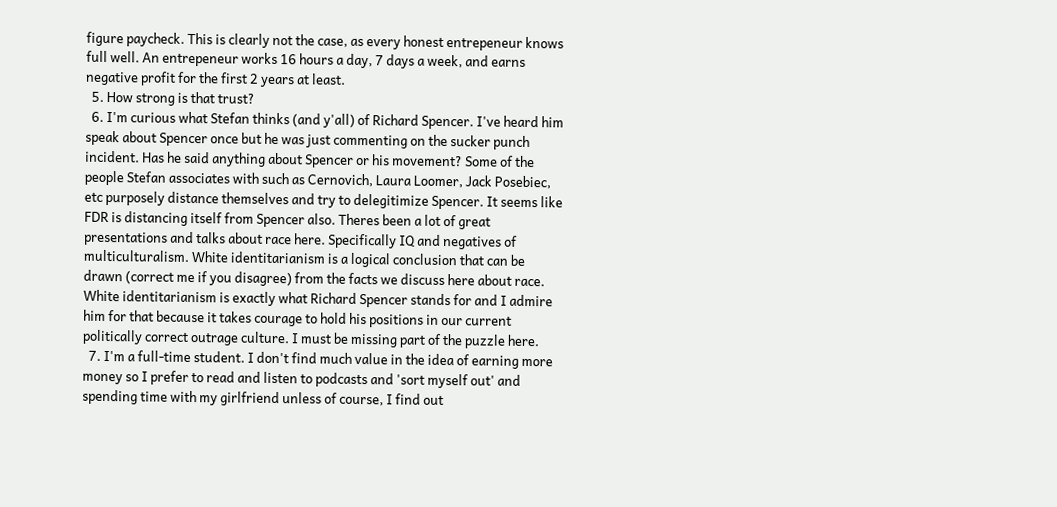figure paycheck. This is clearly not the case, as every honest entrepeneur knows full well. An entrepeneur works 16 hours a day, 7 days a week, and earns negative profit for the first 2 years at least.
  5. How strong is that trust?
  6. I'm curious what Stefan thinks (and y'all) of Richard Spencer. I've heard him speak about Spencer once but he was just commenting on the sucker punch incident. Has he said anything about Spencer or his movement? Some of the people Stefan associates with such as Cernovich, Laura Loomer, Jack Posebiec, etc purposely distance themselves and try to delegitimize Spencer. It seems like FDR is distancing itself from Spencer also. Theres been a lot of great presentations and talks about race here. Specifically IQ and negatives of multiculturalism. White identitarianism is a logical conclusion that can be drawn (correct me if you disagree) from the facts we discuss here about race. White identitarianism is exactly what Richard Spencer stands for and I admire him for that because it takes courage to hold his positions in our current politically correct outrage culture. I must be missing part of the puzzle here.
  7. I'm a full-time student. I don't find much value in the idea of earning more money so I prefer to read and listen to podcasts and 'sort myself out' and spending time with my girlfriend unless of course, I find out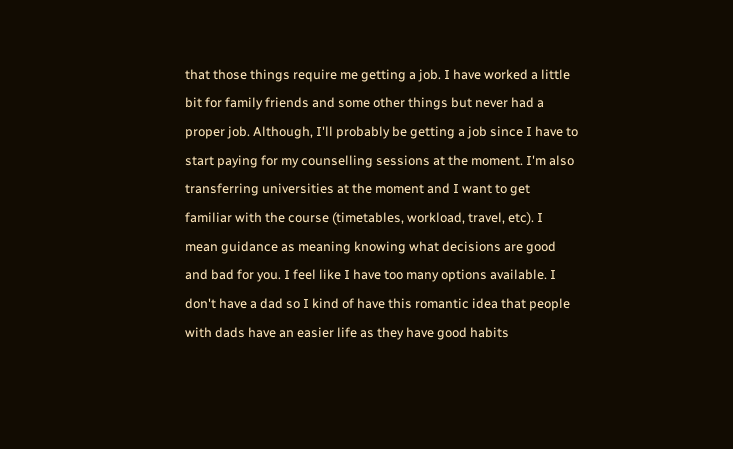that those things require me getting a job. I have worked a little bit for family friends and some other things but never had a proper job. Although, I'll probably be getting a job since I have to start paying for my counselling sessions at the moment. I'm also transferring universities at the moment and I want to get familiar with the course (timetables, workload, travel, etc). I mean guidance as meaning knowing what decisions are good and bad for you. I feel like I have too many options available. I don't have a dad so I kind of have this romantic idea that people with dads have an easier life as they have good habits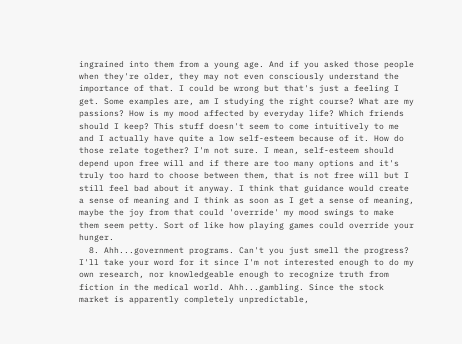ingrained into them from a young age. And if you asked those people when they're older, they may not even consciously understand the importance of that. I could be wrong but that's just a feeling I get. Some examples are, am I studying the right course? What are my passions? How is my mood affected by everyday life? Which friends should I keep? This stuff doesn't seem to come intuitively to me and I actually have quite a low self-esteem because of it. How do those relate together? I'm not sure. I mean, self-esteem should depend upon free will and if there are too many options and it's truly too hard to choose between them, that is not free will but I still feel bad about it anyway. I think that guidance would create a sense of meaning and I think as soon as I get a sense of meaning, maybe the joy from that could 'override' my mood swings to make them seem petty. Sort of like how playing games could override your hunger.
  8. Ahh...government programs. Can't you just smell the progress? I'll take your word for it since I'm not interested enough to do my own research, nor knowledgeable enough to recognize truth from fiction in the medical world. Ahh...gambling. Since the stock market is apparently completely unpredictable,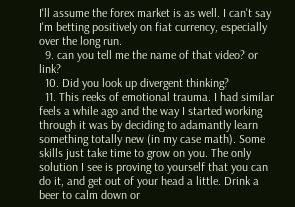I'll assume the forex market is as well. I can't say I'm betting positively on fiat currency, especially over the long run.
  9. can you tell me the name of that video? or link?
  10. Did you look up divergent thinking?
  11. This reeks of emotional trauma. I had similar feels a while ago and the way I started working through it was by deciding to adamantly learn something totally new (in my case math). Some skills just take time to grow on you. The only solution I see is proving to yourself that you can do it, and get out of your head a little. Drink a beer to calm down or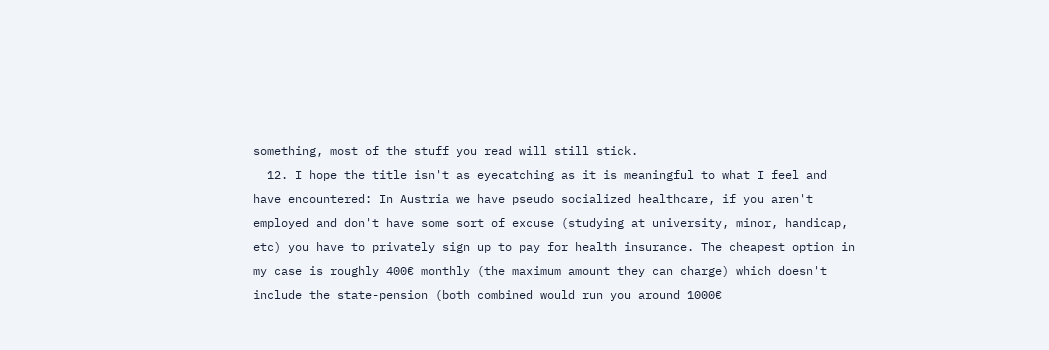something, most of the stuff you read will still stick.
  12. I hope the title isn't as eyecatching as it is meaningful to what I feel and have encountered: In Austria we have pseudo socialized healthcare, if you aren't employed and don't have some sort of excuse (studying at university, minor, handicap, etc) you have to privately sign up to pay for health insurance. The cheapest option in my case is roughly 400€ monthly (the maximum amount they can charge) which doesn't include the state-pension (both combined would run you around 1000€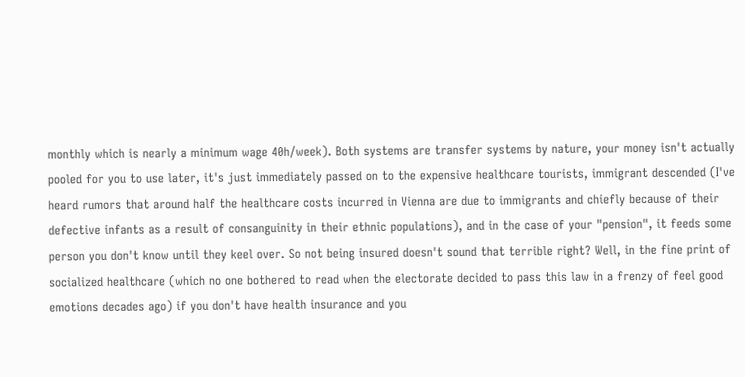monthly which is nearly a minimum wage 40h/week). Both systems are transfer systems by nature, your money isn't actually pooled for you to use later, it's just immediately passed on to the expensive healthcare tourists, immigrant descended (I've heard rumors that around half the healthcare costs incurred in Vienna are due to immigrants and chiefly because of their defective infants as a result of consanguinity in their ethnic populations), and in the case of your "pension", it feeds some person you don't know until they keel over. So not being insured doesn't sound that terrible right? Well, in the fine print of socialized healthcare (which no one bothered to read when the electorate decided to pass this law in a frenzy of feel good emotions decades ago) if you don't have health insurance and you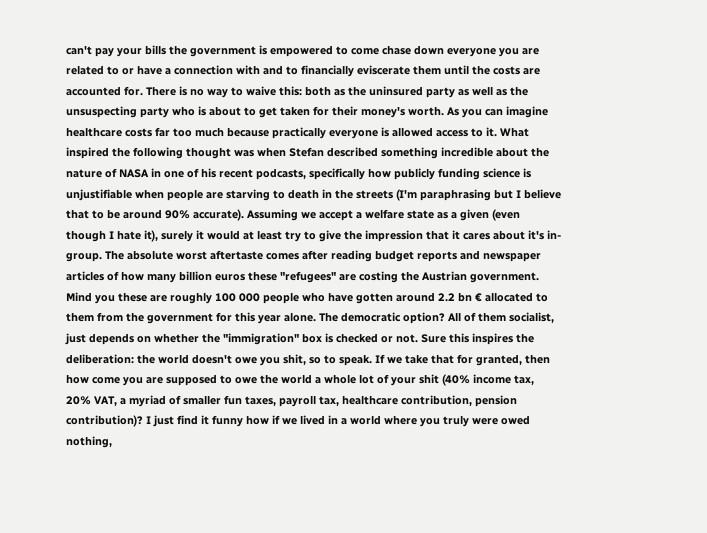can't pay your bills the government is empowered to come chase down everyone you are related to or have a connection with and to financially eviscerate them until the costs are accounted for. There is no way to waive this: both as the uninsured party as well as the unsuspecting party who is about to get taken for their money's worth. As you can imagine healthcare costs far too much because practically everyone is allowed access to it. What inspired the following thought was when Stefan described something incredible about the nature of NASA in one of his recent podcasts, specifically how publicly funding science is unjustifiable when people are starving to death in the streets (I'm paraphrasing but I believe that to be around 90% accurate). Assuming we accept a welfare state as a given (even though I hate it), surely it would at least try to give the impression that it cares about it's in-group. The absolute worst aftertaste comes after reading budget reports and newspaper articles of how many billion euros these "refugees" are costing the Austrian government. Mind you these are roughly 100 000 people who have gotten around 2.2 bn € allocated to them from the government for this year alone. The democratic option? All of them socialist, just depends on whether the "immigration" box is checked or not. Sure this inspires the deliberation: the world doesn't owe you shit, so to speak. If we take that for granted, then how come you are supposed to owe the world a whole lot of your shit (40% income tax, 20% VAT, a myriad of smaller fun taxes, payroll tax, healthcare contribution, pension contribution)? I just find it funny how if we lived in a world where you truly were owed nothing,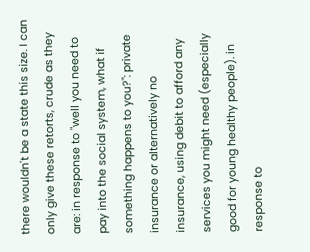there wouldn't be a state this size. I can only give these retorts, crude as they are: in response to "well you need to pay into the social system, what if something happens to you?": private insurance or alternatively no insurance, using debit to afford any services you might need (especially good for young healthy people). in response to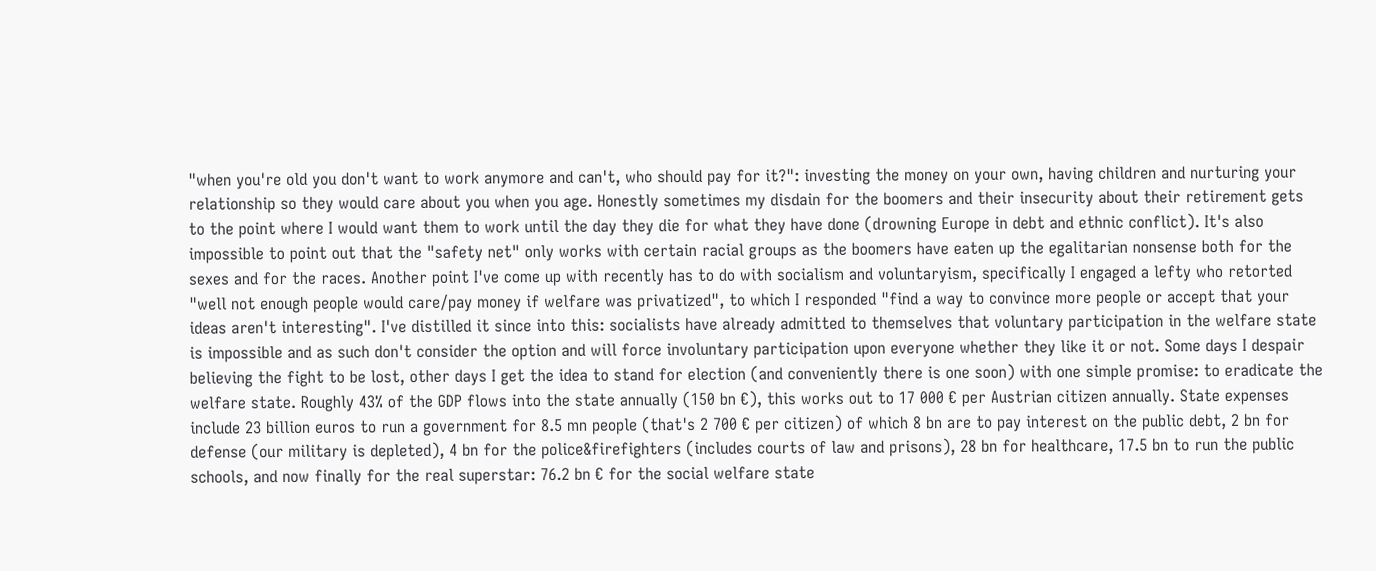"when you're old you don't want to work anymore and can't, who should pay for it?": investing the money on your own, having children and nurturing your relationship so they would care about you when you age. Honestly sometimes my disdain for the boomers and their insecurity about their retirement gets to the point where I would want them to work until the day they die for what they have done (drowning Europe in debt and ethnic conflict). It's also impossible to point out that the "safety net" only works with certain racial groups as the boomers have eaten up the egalitarian nonsense both for the sexes and for the races. Another point I've come up with recently has to do with socialism and voluntaryism, specifically I engaged a lefty who retorted "well not enough people would care/pay money if welfare was privatized", to which I responded "find a way to convince more people or accept that your ideas aren't interesting". I've distilled it since into this: socialists have already admitted to themselves that voluntary participation in the welfare state is impossible and as such don't consider the option and will force involuntary participation upon everyone whether they like it or not. Some days I despair believing the fight to be lost, other days I get the idea to stand for election (and conveniently there is one soon) with one simple promise: to eradicate the welfare state. Roughly 43% of the GDP flows into the state annually (150 bn €), this works out to 17 000 € per Austrian citizen annually. State expenses include 23 billion euros to run a government for 8.5 mn people (that's 2 700 € per citizen) of which 8 bn are to pay interest on the public debt, 2 bn for defense (our military is depleted), 4 bn for the police&firefighters (includes courts of law and prisons), 28 bn for healthcare, 17.5 bn to run the public schools, and now finally for the real superstar: 76.2 bn € for the social welfare state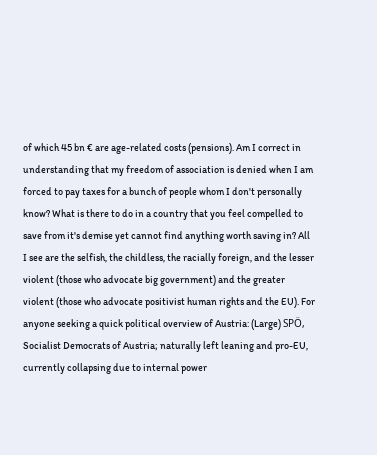of which 45 bn € are age-related costs (pensions). Am I correct in understanding that my freedom of association is denied when I am forced to pay taxes for a bunch of people whom I don't personally know? What is there to do in a country that you feel compelled to save from it's demise yet cannot find anything worth saving in? All I see are the selfish, the childless, the racially foreign, and the lesser violent (those who advocate big government) and the greater violent (those who advocate positivist human rights and the EU). For anyone seeking a quick political overview of Austria: (Large) SPÖ, Socialist Democrats of Austria; naturally left leaning and pro-EU, currently collapsing due to internal power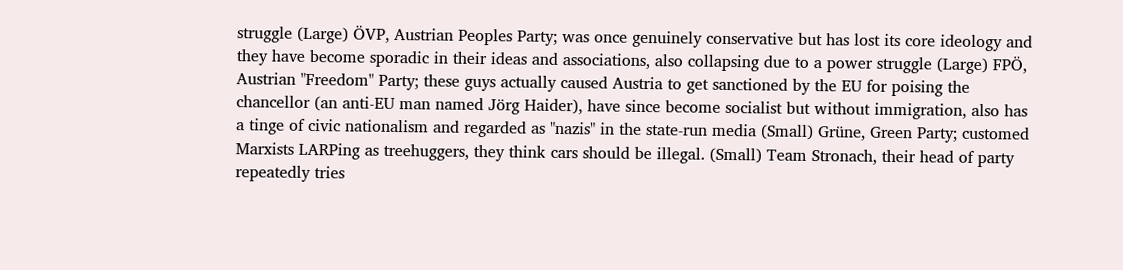struggle (Large) ÖVP, Austrian Peoples Party; was once genuinely conservative but has lost its core ideology and they have become sporadic in their ideas and associations, also collapsing due to a power struggle (Large) FPÖ, Austrian "Freedom" Party; these guys actually caused Austria to get sanctioned by the EU for poising the chancellor (an anti-EU man named Jörg Haider), have since become socialist but without immigration, also has a tinge of civic nationalism and regarded as "nazis" in the state-run media (Small) Grüne, Green Party; customed Marxists LARPing as treehuggers, they think cars should be illegal. (Small) Team Stronach, their head of party repeatedly tries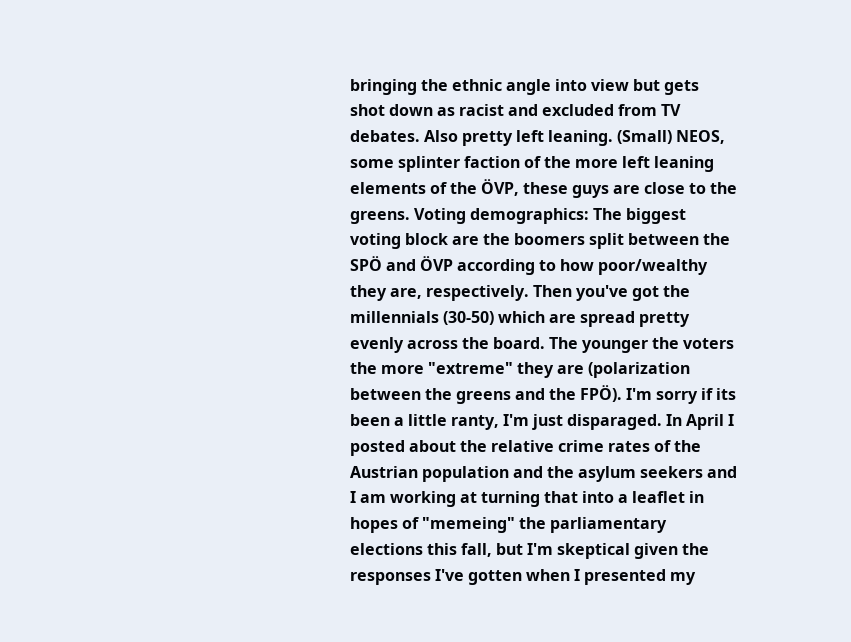bringing the ethnic angle into view but gets shot down as racist and excluded from TV debates. Also pretty left leaning. (Small) NEOS, some splinter faction of the more left leaning elements of the ÖVP, these guys are close to the greens. Voting demographics: The biggest voting block are the boomers split between the SPÖ and ÖVP according to how poor/wealthy they are, respectively. Then you've got the millennials (30-50) which are spread pretty evenly across the board. The younger the voters the more "extreme" they are (polarization between the greens and the FPÖ). I'm sorry if its been a little ranty, I'm just disparaged. In April I posted about the relative crime rates of the Austrian population and the asylum seekers and I am working at turning that into a leaflet in hopes of "memeing" the parliamentary elections this fall, but I'm skeptical given the responses I've gotten when I presented my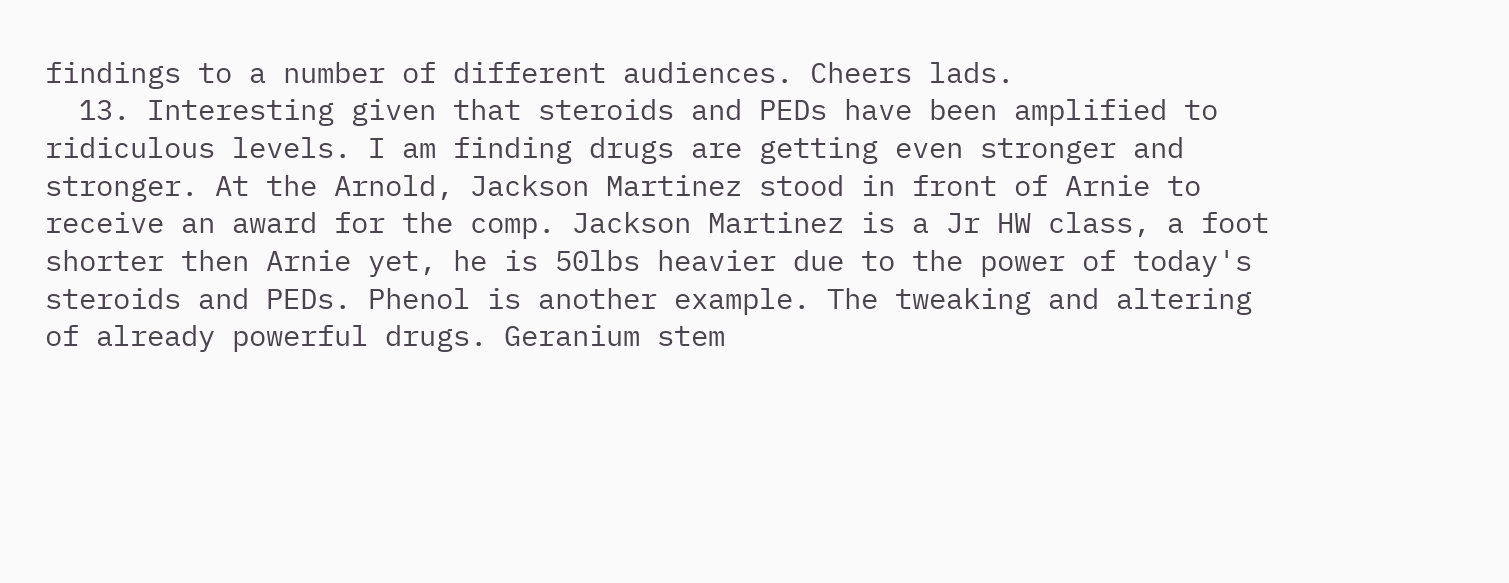findings to a number of different audiences. Cheers lads.
  13. Interesting given that steroids and PEDs have been amplified to ridiculous levels. I am finding drugs are getting even stronger and stronger. At the Arnold, Jackson Martinez stood in front of Arnie to receive an award for the comp. Jackson Martinez is a Jr HW class, a foot shorter then Arnie yet, he is 50lbs heavier due to the power of today's steroids and PEDs. Phenol is another example. The tweaking and altering of already powerful drugs. Geranium stem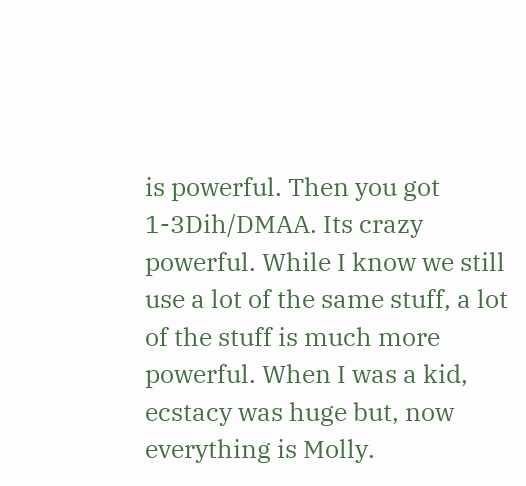is powerful. Then you got 1-3Dih/DMAA. Its crazy powerful. While I know we still use a lot of the same stuff, a lot of the stuff is much more powerful. When I was a kid, ecstacy was huge but, now everything is Molly.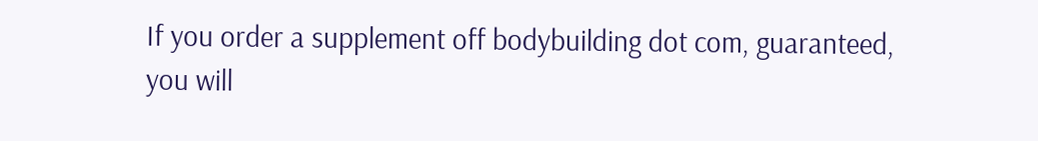If you order a supplement off bodybuilding dot com, guaranteed, you will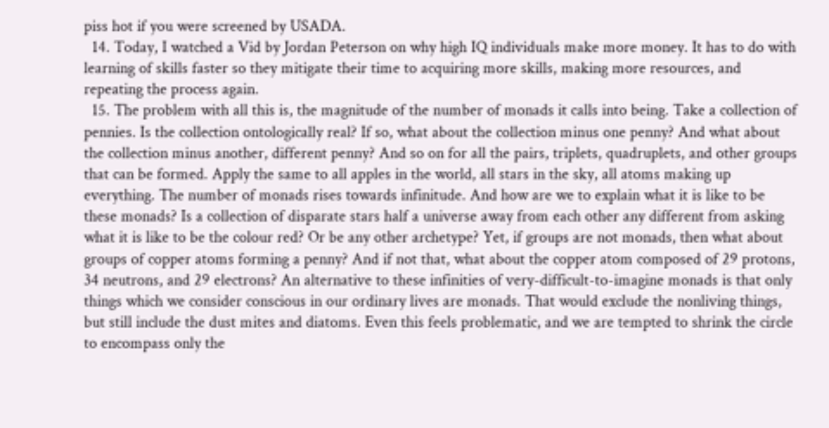piss hot if you were screened by USADA.
  14. Today, I watched a Vid by Jordan Peterson on why high IQ individuals make more money. It has to do with learning of skills faster so they mitigate their time to acquiring more skills, making more resources, and repeating the process again.
  15. The problem with all this is, the magnitude of the number of monads it calls into being. Take a collection of pennies. Is the collection ontologically real? If so, what about the collection minus one penny? And what about the collection minus another, different penny? And so on for all the pairs, triplets, quadruplets, and other groups that can be formed. Apply the same to all apples in the world, all stars in the sky, all atoms making up everything. The number of monads rises towards infinitude. And how are we to explain what it is like to be these monads? Is a collection of disparate stars half a universe away from each other any different from asking what it is like to be the colour red? Or be any other archetype? Yet, if groups are not monads, then what about groups of copper atoms forming a penny? And if not that, what about the copper atom composed of 29 protons, 34 neutrons, and 29 electrons? An alternative to these infinities of very-difficult-to-imagine monads is that only things which we consider conscious in our ordinary lives are monads. That would exclude the nonliving things, but still include the dust mites and diatoms. Even this feels problematic, and we are tempted to shrink the circle to encompass only the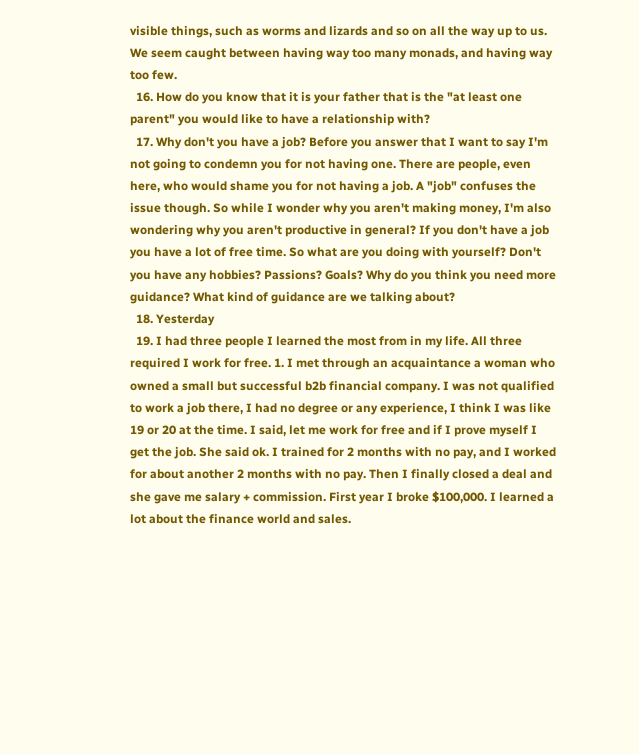visible things, such as worms and lizards and so on all the way up to us. We seem caught between having way too many monads, and having way too few.
  16. How do you know that it is your father that is the "at least one parent" you would like to have a relationship with?
  17. Why don't you have a job? Before you answer that I want to say I'm not going to condemn you for not having one. There are people, even here, who would shame you for not having a job. A "job" confuses the issue though. So while I wonder why you aren't making money, I'm also wondering why you aren't productive in general? If you don't have a job you have a lot of free time. So what are you doing with yourself? Don't you have any hobbies? Passions? Goals? Why do you think you need more guidance? What kind of guidance are we talking about?
  18. Yesterday
  19. I had three people I learned the most from in my life. All three required I work for free. 1. I met through an acquaintance a woman who owned a small but successful b2b financial company. I was not qualified to work a job there, I had no degree or any experience, I think I was like 19 or 20 at the time. I said, let me work for free and if I prove myself I get the job. She said ok. I trained for 2 months with no pay, and I worked for about another 2 months with no pay. Then I finally closed a deal and she gave me salary + commission. First year I broke $100,000. I learned a lot about the finance world and sales.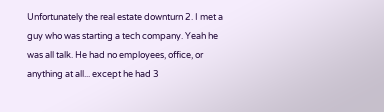Unfortunately the real estate downturn 2. I met a guy who was starting a tech company. Yeah he was all talk. He had no employees, office, or anything at all... except he had 3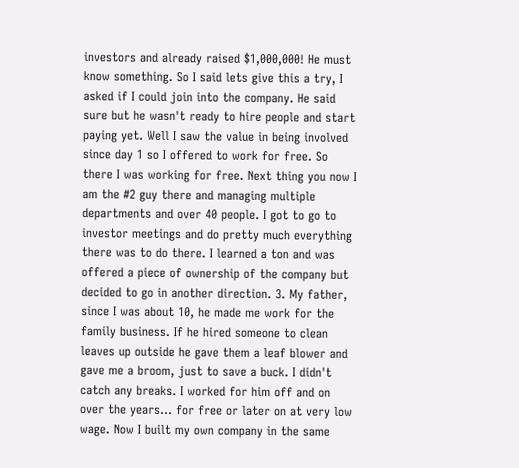investors and already raised $1,000,000! He must know something. So I said lets give this a try, I asked if I could join into the company. He said sure but he wasn't ready to hire people and start paying yet. Well I saw the value in being involved since day 1 so I offered to work for free. So there I was working for free. Next thing you now I am the #2 guy there and managing multiple departments and over 40 people. I got to go to investor meetings and do pretty much everything there was to do there. I learned a ton and was offered a piece of ownership of the company but decided to go in another direction. 3. My father, since I was about 10, he made me work for the family business. If he hired someone to clean leaves up outside he gave them a leaf blower and gave me a broom, just to save a buck. I didn't catch any breaks. I worked for him off and on over the years... for free or later on at very low wage. Now I built my own company in the same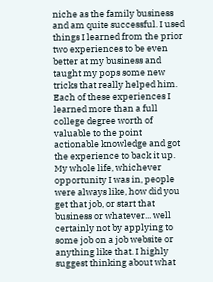niche as the family business and am quite successful. I used things I learned from the prior two experiences to be even better at my business and taught my pops some new tricks that really helped him. Each of these experiences I learned more than a full college degree worth of valuable to the point actionable knowledge and got the experience to back it up. My whole life, whichever opportunity I was in, people were always like, how did you get that job, or start that business or whatever... well certainly not by applying to some job on a job website or anything like that. I highly suggest thinking about what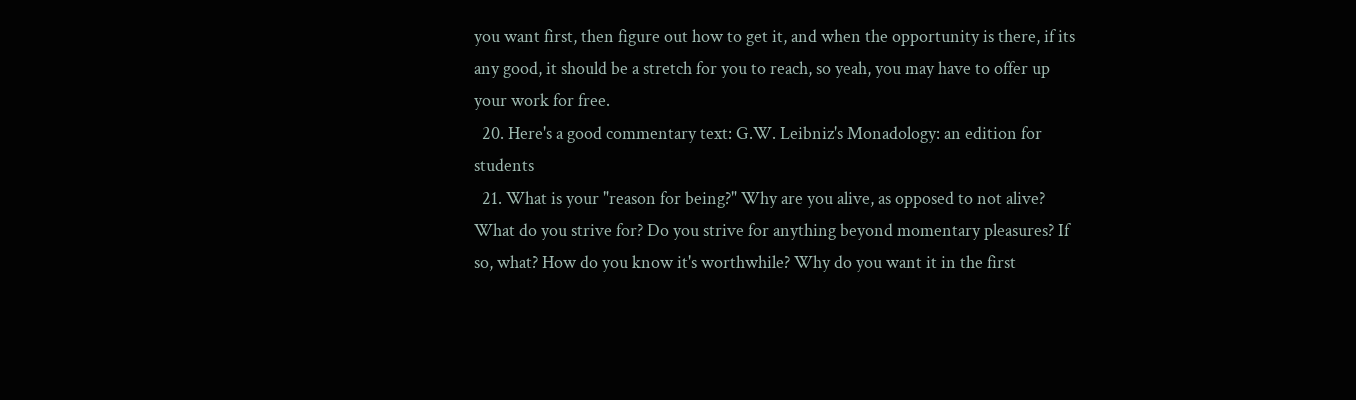you want first, then figure out how to get it, and when the opportunity is there, if its any good, it should be a stretch for you to reach, so yeah, you may have to offer up your work for free.
  20. Here's a good commentary text: G.W. Leibniz's Monadology: an edition for students
  21. What is your "reason for being?" Why are you alive, as opposed to not alive? What do you strive for? Do you strive for anything beyond momentary pleasures? If so, what? How do you know it's worthwhile? Why do you want it in the first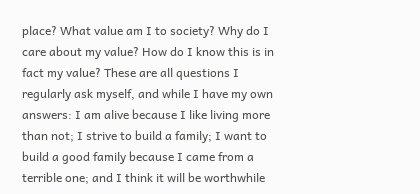place? What value am I to society? Why do I care about my value? How do I know this is in fact my value? These are all questions I regularly ask myself, and while I have my own answers: I am alive because I like living more than not; I strive to build a family; I want to build a good family because I came from a terrible one; and I think it will be worthwhile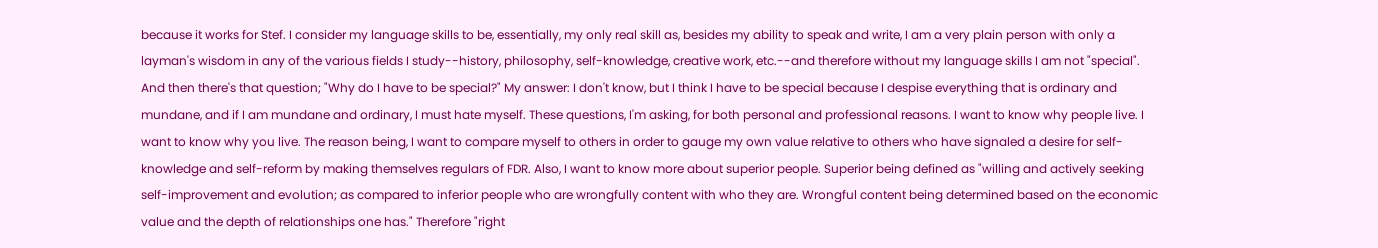because it works for Stef. I consider my language skills to be, essentially, my only real skill as, besides my ability to speak and write, I am a very plain person with only a layman's wisdom in any of the various fields I study--history, philosophy, self-knowledge, creative work, etc.--and therefore without my language skills I am not "special". And then there's that question; "Why do I have to be special?" My answer: I don't know, but I think I have to be special because I despise everything that is ordinary and mundane, and if I am mundane and ordinary, I must hate myself. These questions, I'm asking, for both personal and professional reasons. I want to know why people live. I want to know why you live. The reason being, I want to compare myself to others in order to gauge my own value relative to others who have signaled a desire for self-knowledge and self-reform by making themselves regulars of FDR. Also, I want to know more about superior people. Superior being defined as "willing and actively seeking self-improvement and evolution; as compared to inferior people who are wrongfully content with who they are. Wrongful content being determined based on the economic value and the depth of relationships one has." Therefore "right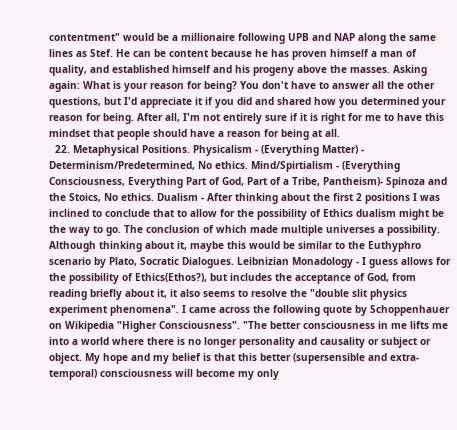contentment" would be a millionaire following UPB and NAP along the same lines as Stef. He can be content because he has proven himself a man of quality, and established himself and his progeny above the masses. Asking again: What is your reason for being? You don't have to answer all the other questions, but I'd appreciate it if you did and shared how you determined your reason for being. After all, I'm not entirely sure if it is right for me to have this mindset that people should have a reason for being at all.
  22. Metaphysical Positions. Physicalism - (Everything Matter) - Determinism/Predetermined, No ethics. Mind/Spirtialism - (Everything Consciousness, Everything Part of God, Part of a Tribe, Pantheism)- Spinoza and the Stoics, No ethics. Dualism - After thinking about the first 2 positions I was inclined to conclude that to allow for the possibility of Ethics dualism might be the way to go. The conclusion of which made multiple universes a possibility. Although thinking about it, maybe this would be similar to the Euthyphro scenario by Plato, Socratic Dialogues. Leibnizian Monadology - I guess allows for the possibility of Ethics(Ethos?), but includes the acceptance of God, from reading briefly about it, it also seems to resolve the "double slit physics experiment phenomena". I came across the following quote by Schoppenhauer on Wikipedia "Higher Consciousness". "The better consciousness in me lifts me into a world where there is no longer personality and causality or subject or object. My hope and my belief is that this better (supersensible and extra-temporal) consciousness will become my only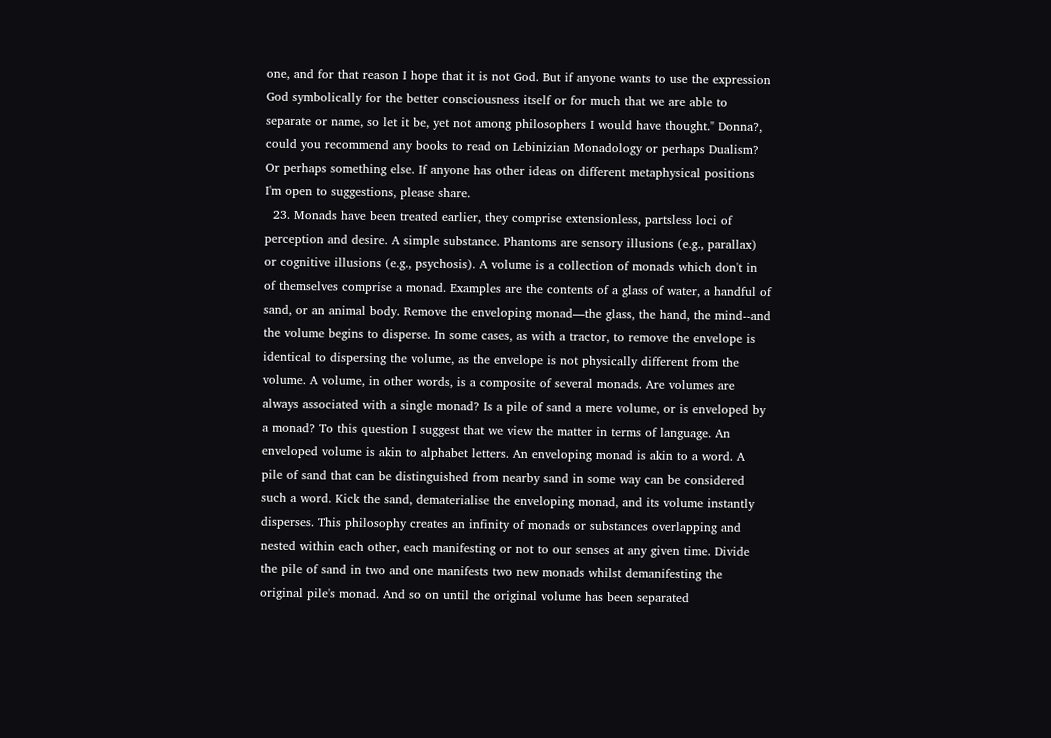one, and for that reason I hope that it is not God. But if anyone wants to use the expression God symbolically for the better consciousness itself or for much that we are able to separate or name, so let it be, yet not among philosophers I would have thought." Donna?, could you recommend any books to read on Lebinizian Monadology or perhaps Dualism? Or perhaps something else. If anyone has other ideas on different metaphysical positions I'm open to suggestions, please share.
  23. Monads have been treated earlier, they comprise extensionless, partsless loci of perception and desire. A simple substance. Phantoms are sensory illusions (e.g., parallax) or cognitive illusions (e.g., psychosis). A volume is a collection of monads which don't in of themselves comprise a monad. Examples are the contents of a glass of water, a handful of sand, or an animal body. Remove the enveloping monad—the glass, the hand, the mind--and the volume begins to disperse. In some cases, as with a tractor, to remove the envelope is identical to dispersing the volume, as the envelope is not physically different from the volume. A volume, in other words, is a composite of several monads. Are volumes are always associated with a single monad? Is a pile of sand a mere volume, or is enveloped by a monad? To this question I suggest that we view the matter in terms of language. An enveloped volume is akin to alphabet letters. An enveloping monad is akin to a word. A pile of sand that can be distinguished from nearby sand in some way can be considered such a word. Kick the sand, dematerialise the enveloping monad, and its volume instantly disperses. This philosophy creates an infinity of monads or substances overlapping and nested within each other, each manifesting or not to our senses at any given time. Divide the pile of sand in two and one manifests two new monads whilst demanifesting the original pile's monad. And so on until the original volume has been separated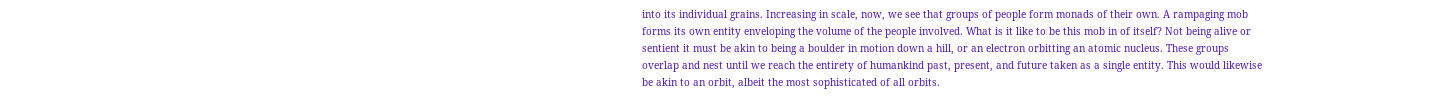into its individual grains. Increasing in scale, now, we see that groups of people form monads of their own. A rampaging mob forms its own entity enveloping the volume of the people involved. What is it like to be this mob in of itself? Not being alive or sentient it must be akin to being a boulder in motion down a hill, or an electron orbitting an atomic nucleus. These groups overlap and nest until we reach the entirety of humankind past, present, and future taken as a single entity. This would likewise be akin to an orbit, albeit the most sophisticated of all orbits.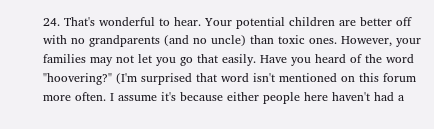24. That's wonderful to hear. Your potential children are better off with no grandparents (and no uncle) than toxic ones. However, your families may not let you go that easily. Have you heard of the word "hoovering?" (I'm surprised that word isn't mentioned on this forum more often. I assume it's because either people here haven't had a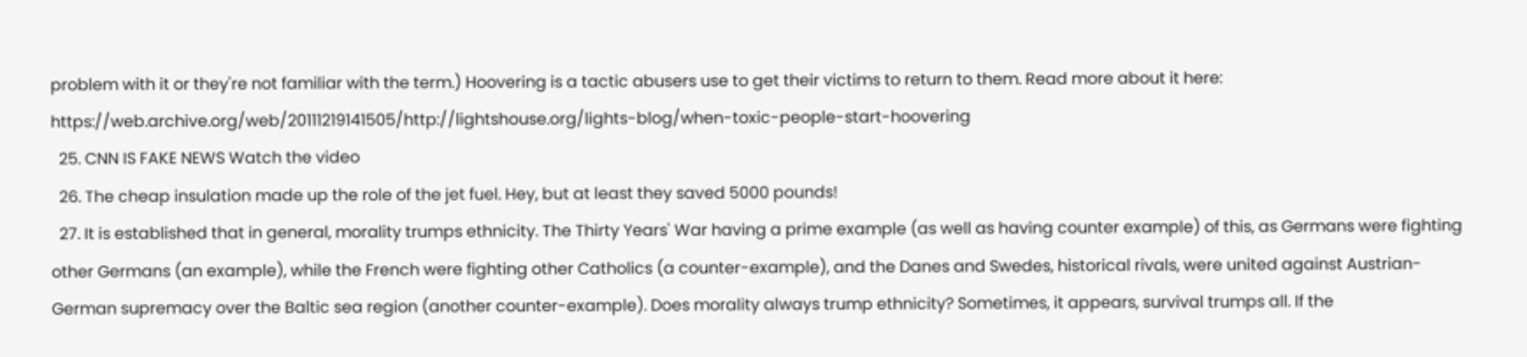problem with it or they're not familiar with the term.) Hoovering is a tactic abusers use to get their victims to return to them. Read more about it here: https://web.archive.org/web/20111219141505/http://lightshouse.org/lights-blog/when-toxic-people-start-hoovering
  25. CNN IS FAKE NEWS Watch the video
  26. The cheap insulation made up the role of the jet fuel. Hey, but at least they saved 5000 pounds!
  27. It is established that in general, morality trumps ethnicity. The Thirty Years' War having a prime example (as well as having counter example) of this, as Germans were fighting other Germans (an example), while the French were fighting other Catholics (a counter-example), and the Danes and Swedes, historical rivals, were united against Austrian-German supremacy over the Baltic sea region (another counter-example). Does morality always trump ethnicity? Sometimes, it appears, survival trumps all. If the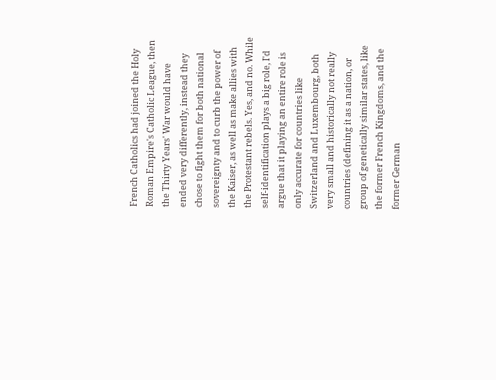French Catholics had joined the Holy Roman Empire's Catholic League, then the Thirty Years' War would have ended very differently, instead they chose to fight them for both national sovereignty and to curb the power of the Kaiser, as well as make allies with the Protestant rebels. Yes, and no. While self-identification plays a big role, I'd argue that it playing an entire role is only accurate for countries like Switzerland and Luxembourg, both very small and historically not really countries (defining it as a nation, or group of genetically similar states, like the former French Kingdoms, and the former German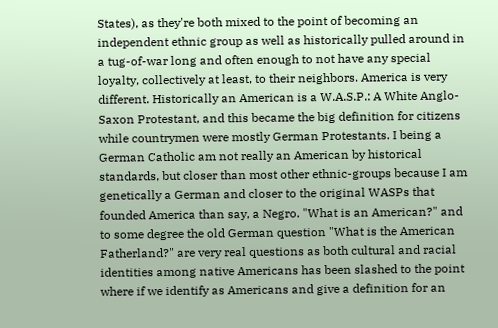States), as they're both mixed to the point of becoming an independent ethnic group as well as historically pulled around in a tug-of-war long and often enough to not have any special loyalty, collectively at least, to their neighbors. America is very different. Historically an American is a W.A.S.P.: A White Anglo-Saxon Protestant, and this became the big definition for citizens while countrymen were mostly German Protestants. I being a German Catholic am not really an American by historical standards, but closer than most other ethnic-groups because I am genetically a German and closer to the original WASPs that founded America than say, a Negro. "What is an American?" and to some degree the old German question "What is the American Fatherland?" are very real questions as both cultural and racial identities among native Americans has been slashed to the point where if we identify as Americans and give a definition for an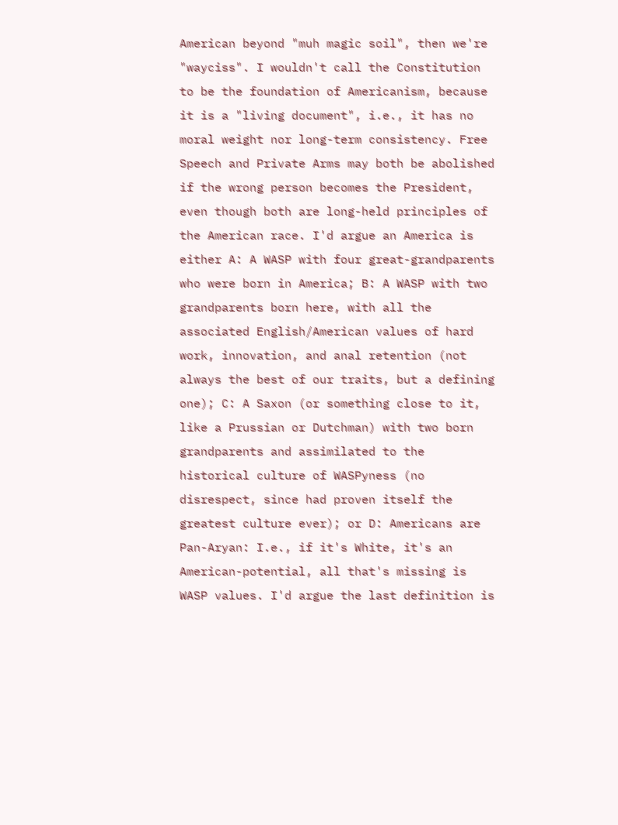American beyond "muh magic soil", then we're "wayciss". I wouldn't call the Constitution to be the foundation of Americanism, because it is a "living document", i.e., it has no moral weight nor long-term consistency. Free Speech and Private Arms may both be abolished if the wrong person becomes the President, even though both are long-held principles of the American race. I'd argue an America is either A: A WASP with four great-grandparents who were born in America; B: A WASP with two grandparents born here, with all the associated English/American values of hard work, innovation, and anal retention (not always the best of our traits, but a defining one); C: A Saxon (or something close to it, like a Prussian or Dutchman) with two born grandparents and assimilated to the historical culture of WASPyness (no disrespect, since had proven itself the greatest culture ever); or D: Americans are Pan-Aryan: I.e., if it's White, it's an American-potential, all that's missing is WASP values. I'd argue the last definition is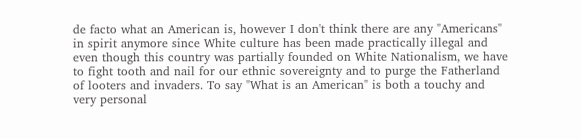de facto what an American is, however I don't think there are any "Americans" in spirit anymore since White culture has been made practically illegal and even though this country was partially founded on White Nationalism, we have to fight tooth and nail for our ethnic sovereignty and to purge the Fatherland of looters and invaders. To say "What is an American" is both a touchy and very personal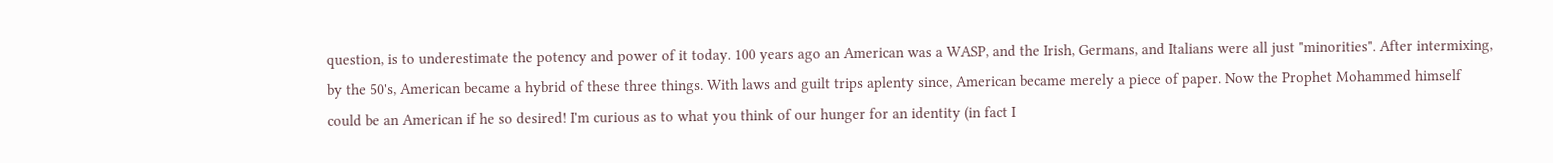question, is to underestimate the potency and power of it today. 100 years ago an American was a WASP, and the Irish, Germans, and Italians were all just "minorities". After intermixing, by the 50's, American became a hybrid of these three things. With laws and guilt trips aplenty since, American became merely a piece of paper. Now the Prophet Mohammed himself could be an American if he so desired! I'm curious as to what you think of our hunger for an identity (in fact I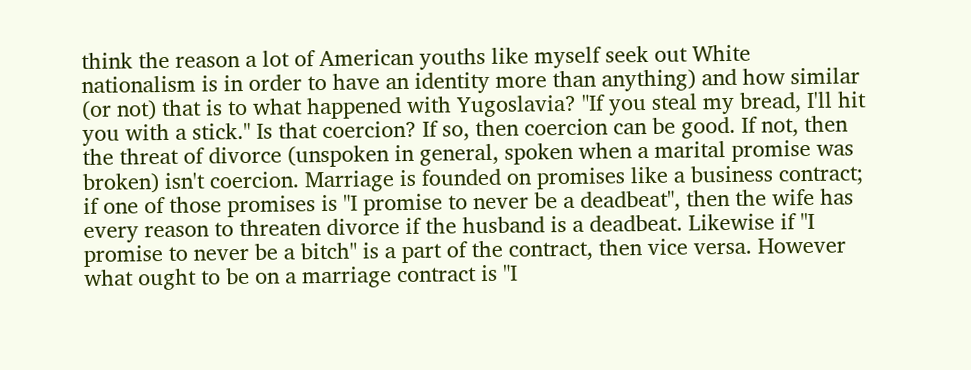think the reason a lot of American youths like myself seek out White nationalism is in order to have an identity more than anything) and how similar (or not) that is to what happened with Yugoslavia? "If you steal my bread, I'll hit you with a stick." Is that coercion? If so, then coercion can be good. If not, then the threat of divorce (unspoken in general, spoken when a marital promise was broken) isn't coercion. Marriage is founded on promises like a business contract; if one of those promises is "I promise to never be a deadbeat", then the wife has every reason to threaten divorce if the husband is a deadbeat. Likewise if "I promise to never be a bitch" is a part of the contract, then vice versa. However what ought to be on a marriage contract is "I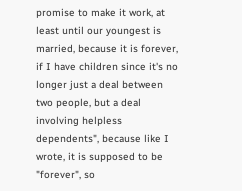promise to make it work, at least until our youngest is married, because it is forever, if I have children since it's no longer just a deal between two people, but a deal involving helpless dependents", because like I wrote, it is supposed to be "forever", so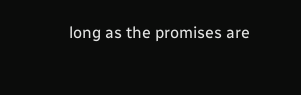long as the promises are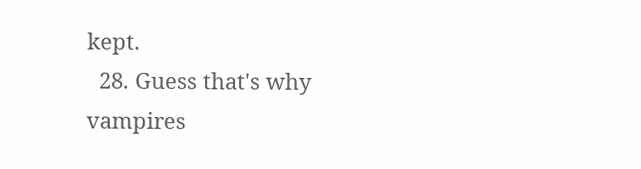kept.
  28. Guess that's why vampires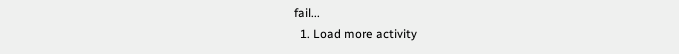fail...
  1. Load more activity